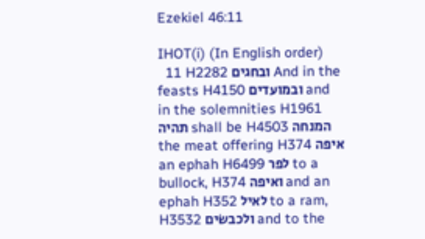Ezekiel 46:11

IHOT(i) (In English order)
  11 H2282 ובחגים And in the feasts H4150 ובמועדים and in the solemnities H1961 תהיה shall be H4503 המנחה the meat offering H374 איפה an ephah H6499 לפר to a bullock, H374 ואיפה and an ephah H352 לאיל to a ram, H3532 ולכבשׂים and to the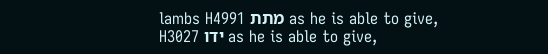lambs H4991 מתת as he is able to give, H3027 ידו as he is able to give,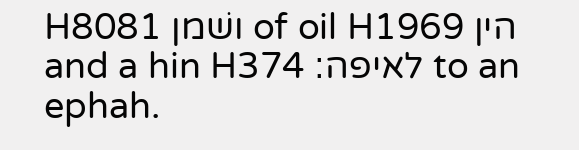H8081 ושׁמן of oil H1969 הין and a hin H374 לאיפה׃ to an ephah.